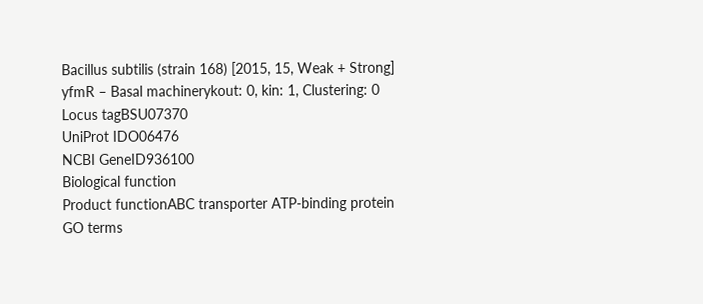Bacillus subtilis (strain 168) [2015, 15, Weak + Strong]
yfmR – Basal machinerykout: 0, kin: 1, Clustering: 0
Locus tagBSU07370
UniProt IDO06476
NCBI GeneID936100
Biological function
Product functionABC transporter ATP-binding protein
GO terms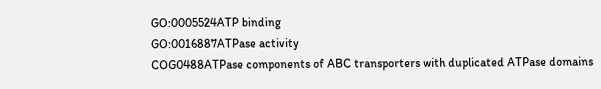GO:0005524ATP binding
GO:0016887ATPase activity
COG0488ATPase components of ABC transporters with duplicated ATPase domains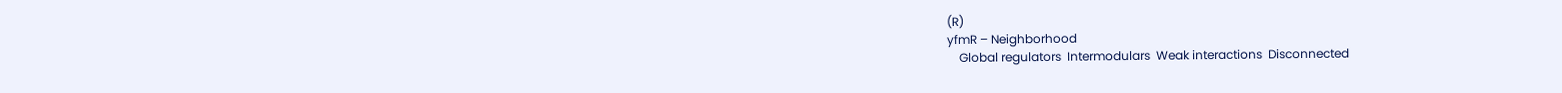(R)
yfmR – Neighborhood
    Global regulators  Intermodulars  Weak interactions  Disconnected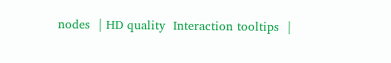nodes  | HD quality  Interaction tooltips  |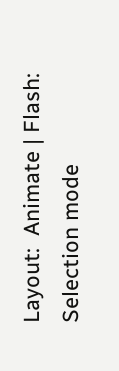Layout:  Animate | Flash:  Selection mode